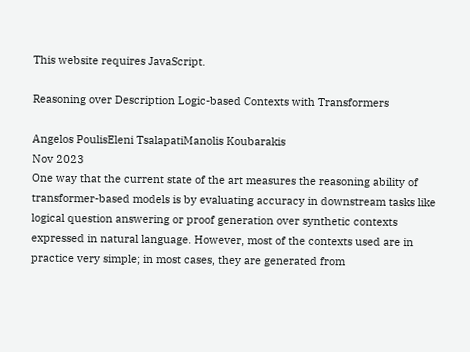This website requires JavaScript.

Reasoning over Description Logic-based Contexts with Transformers

Angelos PoulisEleni TsalapatiManolis Koubarakis
Nov 2023
One way that the current state of the art measures the reasoning ability of transformer-based models is by evaluating accuracy in downstream tasks like logical question answering or proof generation over synthetic contexts expressed in natural language. However, most of the contexts used are in practice very simple; in most cases, they are generated from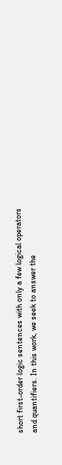short first-order logic sentences with only a few logical operators and quantifiers. In this work, we seek to answer the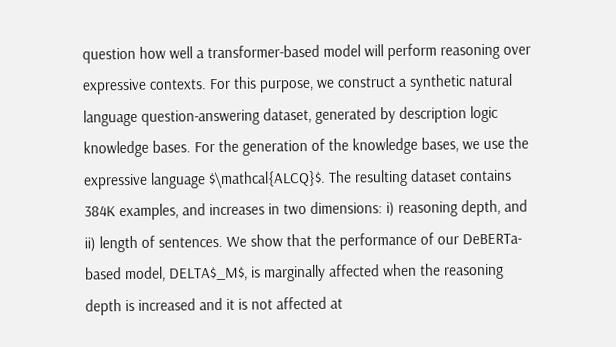question how well a transformer-based model will perform reasoning over expressive contexts. For this purpose, we construct a synthetic natural language question-answering dataset, generated by description logic knowledge bases. For the generation of the knowledge bases, we use the expressive language $\mathcal{ALCQ}$. The resulting dataset contains 384K examples, and increases in two dimensions: i) reasoning depth, and ii) length of sentences. We show that the performance of our DeBERTa-based model, DELTA$_M$, is marginally affected when the reasoning depth is increased and it is not affected at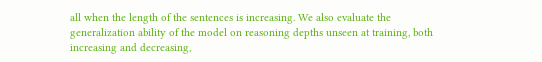all when the length of the sentences is increasing. We also evaluate the generalization ability of the model on reasoning depths unseen at training, both increasing and decreasing,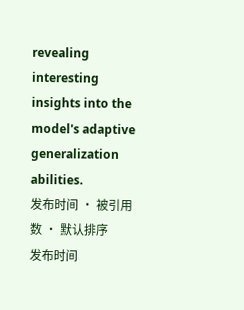revealing interesting insights into the model's adaptive generalization abilities.
发布时间 · 被引用数 · 默认排序
发布时间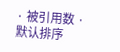· 被引用数 · 默认排序